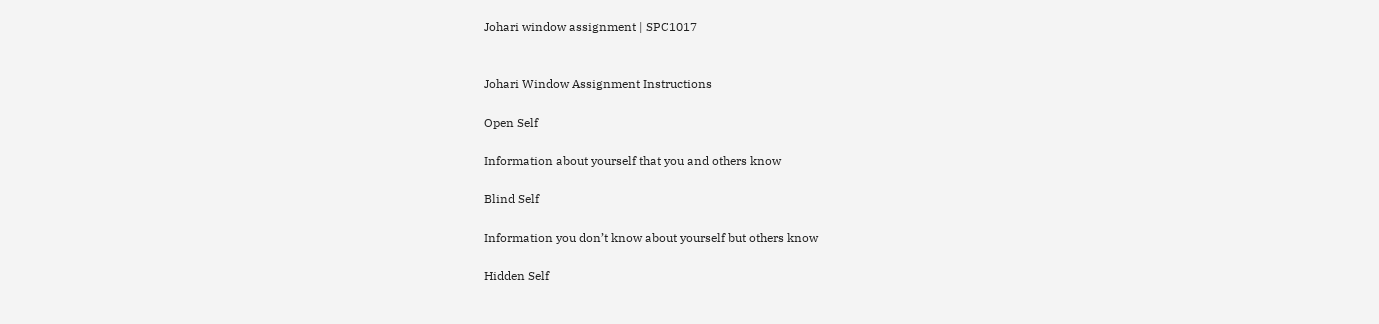Johari window assignment | SPC1017


Johari Window Assignment Instructions

Open Self

Information about yourself that you and others know

Blind Self

Information you don’t know about yourself but others know

Hidden Self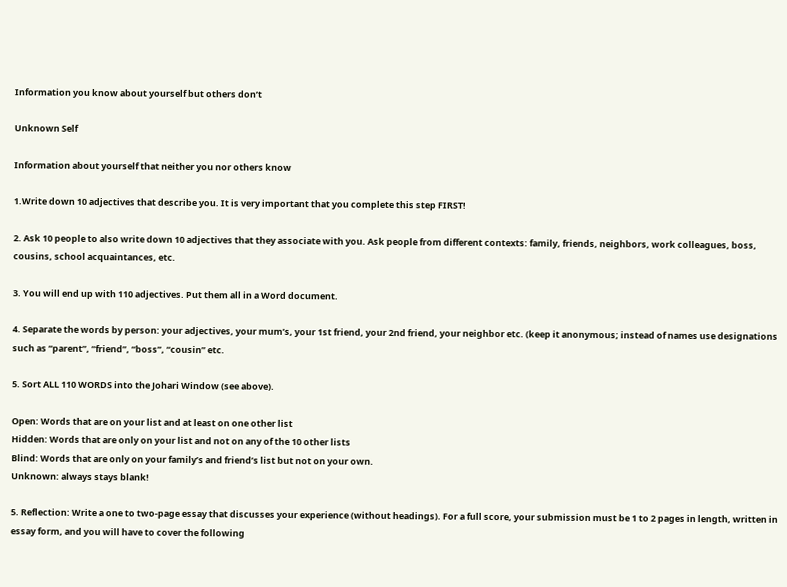Information you know about yourself but others don’t

Unknown Self

Information about yourself that neither you nor others know

1.Write down 10 adjectives that describe you. It is very important that you complete this step FIRST!

2. Ask 10 people to also write down 10 adjectives that they associate with you. Ask people from different contexts: family, friends, neighbors, work colleagues, boss, cousins, school acquaintances, etc.

3. You will end up with 110 adjectives. Put them all in a Word document.

4. Separate the words by person: your adjectives, your mum’s, your 1st friend, your 2nd friend, your neighbor etc. (keep it anonymous; instead of names use designations such as “parent”, “friend”, “boss”, “cousin” etc.

5. Sort ALL 110 WORDS into the Johari Window (see above).

Open: Words that are on your list and at least on one other list
Hidden: Words that are only on your list and not on any of the 10 other lists
Blind: Words that are only on your family’s and friend’s list but not on your own.
Unknown: always stays blank!

5. Reflection: Write a one to two-page essay that discusses your experience (without headings). For a full score, your submission must be 1 to 2 pages in length, written in essay form, and you will have to cover the following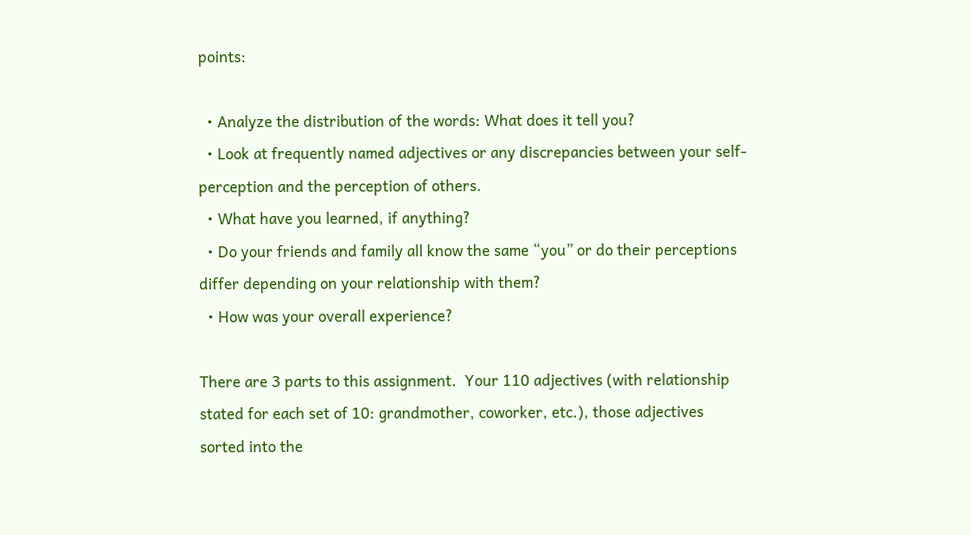points:

  • Analyze the distribution of the words: What does it tell you?
  • Look at frequently named adjectives or any discrepancies between your self-perception and the perception of others.
  • What have you learned, if anything?
  • Do your friends and family all know the same “you” or do their perceptions differ depending on your relationship with them?
  • How was your overall experience?

There are 3 parts to this assignment.  Your 110 adjectives (with relationship stated for each set of 10: grandmother, coworker, etc.), those adjectives sorted into the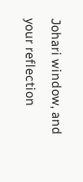Johari window, and your reflection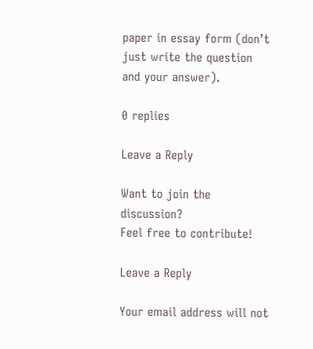paper in essay form (don’t just write the question and your answer).

0 replies

Leave a Reply

Want to join the discussion?
Feel free to contribute!

Leave a Reply

Your email address will not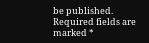be published. Required fields are marked *